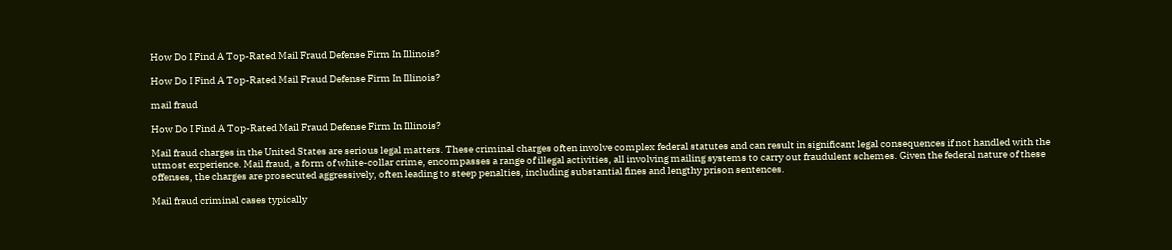How Do I Find A Top-Rated Mail Fraud Defense Firm In Illinois?

How Do I Find A Top-Rated Mail Fraud Defense Firm In Illinois?

mail fraud

How Do I Find A Top-Rated Mail Fraud Defense Firm In Illinois?

Mail fraud charges in the United States are serious legal matters. These criminal charges often involve complex federal statutes and can result in significant legal consequences if not handled with the utmost experience. Mail fraud, a form of white-collar crime, encompasses a range of illegal activities, all involving mailing systems to carry out fraudulent schemes. Given the federal nature of these offenses, the charges are prosecuted aggressively, often leading to steep penalties, including substantial fines and lengthy prison sentences.

Mail fraud criminal cases typically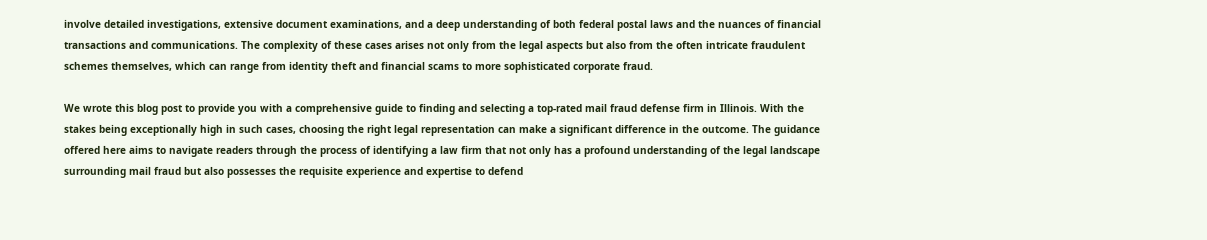involve detailed investigations, extensive document examinations, and a deep understanding of both federal postal laws and the nuances of financial transactions and communications. The complexity of these cases arises not only from the legal aspects but also from the often intricate fraudulent schemes themselves, which can range from identity theft and financial scams to more sophisticated corporate fraud.

We wrote this blog post to provide you with a comprehensive guide to finding and selecting a top-rated mail fraud defense firm in Illinois. With the stakes being exceptionally high in such cases, choosing the right legal representation can make a significant difference in the outcome. The guidance offered here aims to navigate readers through the process of identifying a law firm that not only has a profound understanding of the legal landscape surrounding mail fraud but also possesses the requisite experience and expertise to defend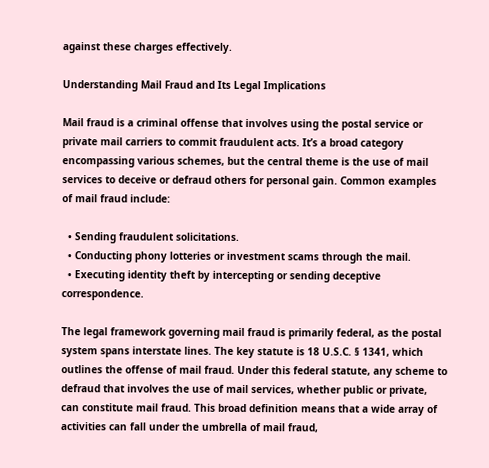against these charges effectively.

Understanding Mail Fraud and Its Legal Implications

Mail fraud is a criminal offense that involves using the postal service or private mail carriers to commit fraudulent acts. It’s a broad category encompassing various schemes, but the central theme is the use of mail services to deceive or defraud others for personal gain. Common examples of mail fraud include:

  • Sending fraudulent solicitations.
  • Conducting phony lotteries or investment scams through the mail.
  • Executing identity theft by intercepting or sending deceptive correspondence.

The legal framework governing mail fraud is primarily federal, as the postal system spans interstate lines. The key statute is 18 U.S.C. § 1341, which outlines the offense of mail fraud. Under this federal statute, any scheme to defraud that involves the use of mail services, whether public or private, can constitute mail fraud. This broad definition means that a wide array of activities can fall under the umbrella of mail fraud,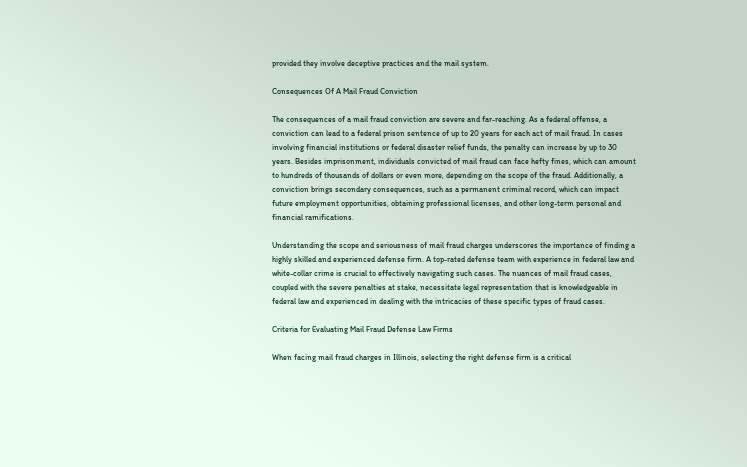provided they involve deceptive practices and the mail system.

Consequences Of A Mail Fraud Conviction

The consequences of a mail fraud conviction are severe and far-reaching. As a federal offense, a conviction can lead to a federal prison sentence of up to 20 years for each act of mail fraud. In cases involving financial institutions or federal disaster relief funds, the penalty can increase by up to 30 years. Besides imprisonment, individuals convicted of mail fraud can face hefty fines, which can amount to hundreds of thousands of dollars or even more, depending on the scope of the fraud. Additionally, a conviction brings secondary consequences, such as a permanent criminal record, which can impact future employment opportunities, obtaining professional licenses, and other long-term personal and financial ramifications.

Understanding the scope and seriousness of mail fraud charges underscores the importance of finding a highly skilled and experienced defense firm. A top-rated defense team with experience in federal law and white-collar crime is crucial to effectively navigating such cases. The nuances of mail fraud cases, coupled with the severe penalties at stake, necessitate legal representation that is knowledgeable in federal law and experienced in dealing with the intricacies of these specific types of fraud cases.

Criteria for Evaluating Mail Fraud Defense Law Firms

When facing mail fraud charges in Illinois, selecting the right defense firm is a critical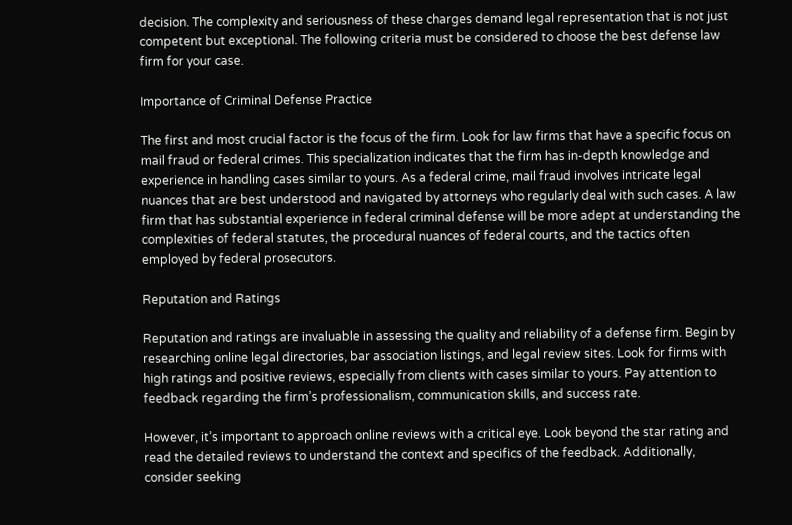decision. The complexity and seriousness of these charges demand legal representation that is not just competent but exceptional. The following criteria must be considered to choose the best defense law firm for your case.

Importance of Criminal Defense Practice

The first and most crucial factor is the focus of the firm. Look for law firms that have a specific focus on mail fraud or federal crimes. This specialization indicates that the firm has in-depth knowledge and experience in handling cases similar to yours. As a federal crime, mail fraud involves intricate legal nuances that are best understood and navigated by attorneys who regularly deal with such cases. A law firm that has substantial experience in federal criminal defense will be more adept at understanding the complexities of federal statutes, the procedural nuances of federal courts, and the tactics often employed by federal prosecutors.

Reputation and Ratings

Reputation and ratings are invaluable in assessing the quality and reliability of a defense firm. Begin by researching online legal directories, bar association listings, and legal review sites. Look for firms with high ratings and positive reviews, especially from clients with cases similar to yours. Pay attention to feedback regarding the firm’s professionalism, communication skills, and success rate.

However, it’s important to approach online reviews with a critical eye. Look beyond the star rating and read the detailed reviews to understand the context and specifics of the feedback. Additionally, consider seeking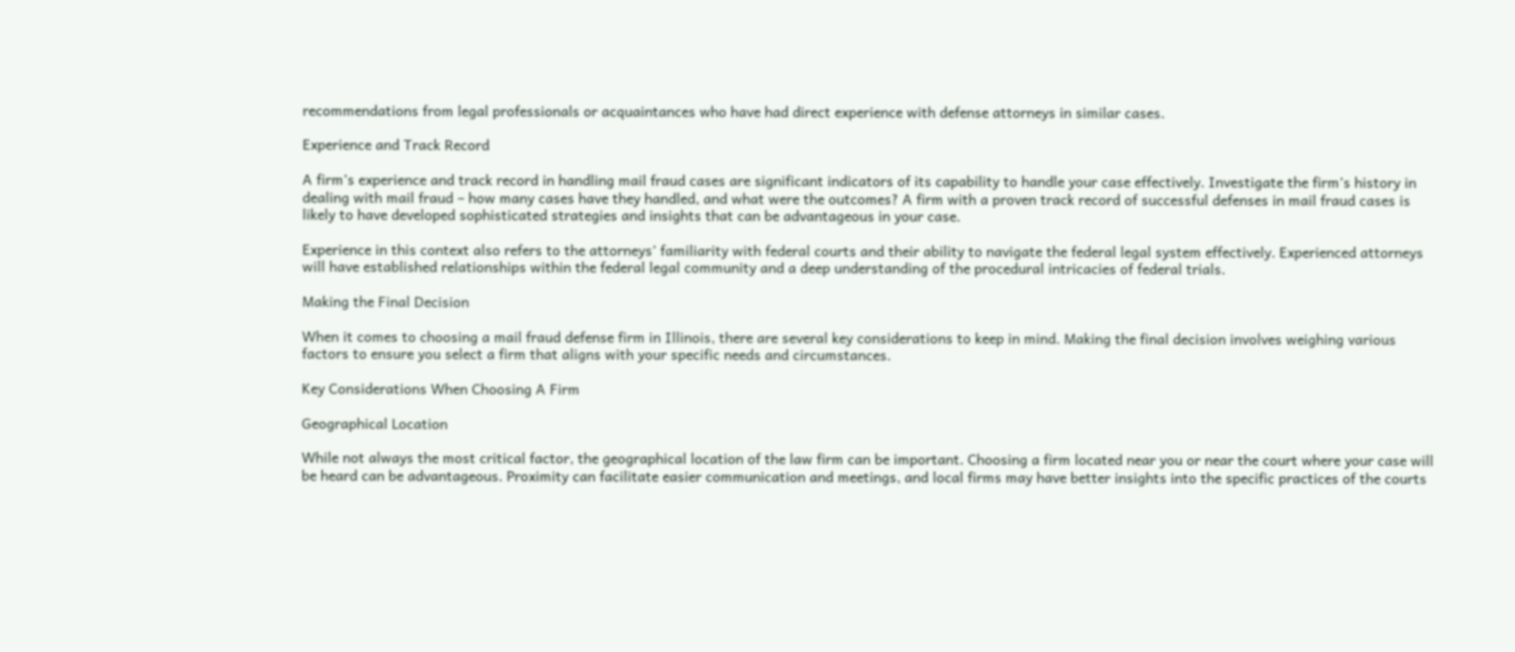recommendations from legal professionals or acquaintances who have had direct experience with defense attorneys in similar cases.

Experience and Track Record

A firm’s experience and track record in handling mail fraud cases are significant indicators of its capability to handle your case effectively. Investigate the firm’s history in dealing with mail fraud – how many cases have they handled, and what were the outcomes? A firm with a proven track record of successful defenses in mail fraud cases is likely to have developed sophisticated strategies and insights that can be advantageous in your case.

Experience in this context also refers to the attorneys’ familiarity with federal courts and their ability to navigate the federal legal system effectively. Experienced attorneys will have established relationships within the federal legal community and a deep understanding of the procedural intricacies of federal trials.

Making the Final Decision

When it comes to choosing a mail fraud defense firm in Illinois, there are several key considerations to keep in mind. Making the final decision involves weighing various factors to ensure you select a firm that aligns with your specific needs and circumstances.

Key Considerations When Choosing A Firm

Geographical Location

While not always the most critical factor, the geographical location of the law firm can be important. Choosing a firm located near you or near the court where your case will be heard can be advantageous. Proximity can facilitate easier communication and meetings, and local firms may have better insights into the specific practices of the courts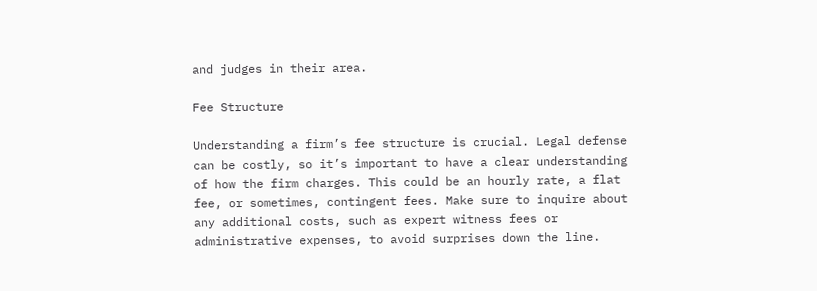and judges in their area.

Fee Structure

Understanding a firm’s fee structure is crucial. Legal defense can be costly, so it’s important to have a clear understanding of how the firm charges. This could be an hourly rate, a flat fee, or sometimes, contingent fees. Make sure to inquire about any additional costs, such as expert witness fees or administrative expenses, to avoid surprises down the line.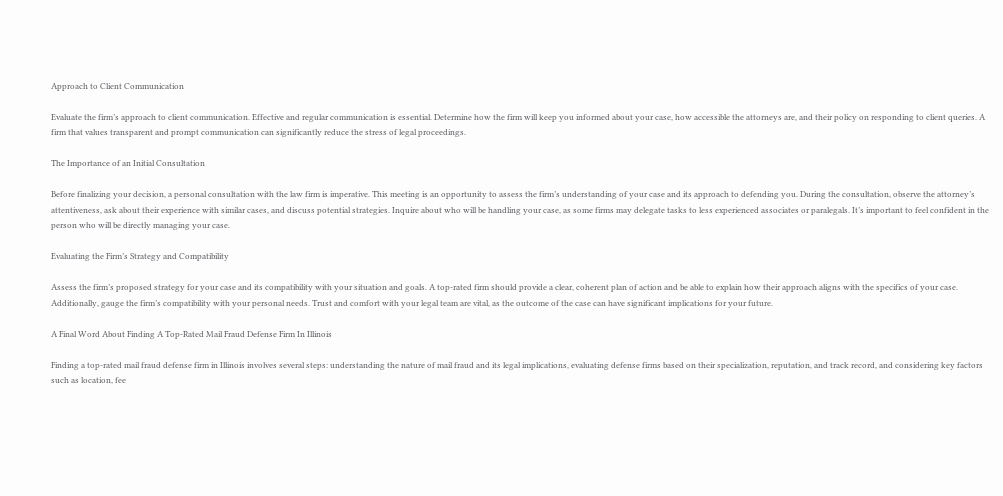Approach to Client Communication

Evaluate the firm’s approach to client communication. Effective and regular communication is essential. Determine how the firm will keep you informed about your case, how accessible the attorneys are, and their policy on responding to client queries. A firm that values transparent and prompt communication can significantly reduce the stress of legal proceedings.

The Importance of an Initial Consultation

Before finalizing your decision, a personal consultation with the law firm is imperative. This meeting is an opportunity to assess the firm’s understanding of your case and its approach to defending you. During the consultation, observe the attorney’s attentiveness, ask about their experience with similar cases, and discuss potential strategies. Inquire about who will be handling your case, as some firms may delegate tasks to less experienced associates or paralegals. It’s important to feel confident in the person who will be directly managing your case.

Evaluating the Firm’s Strategy and Compatibility

Assess the firm’s proposed strategy for your case and its compatibility with your situation and goals. A top-rated firm should provide a clear, coherent plan of action and be able to explain how their approach aligns with the specifics of your case. Additionally, gauge the firm’s compatibility with your personal needs. Trust and comfort with your legal team are vital, as the outcome of the case can have significant implications for your future.

A Final Word About Finding A Top-Rated Mail Fraud Defense Firm In Illinois

Finding a top-rated mail fraud defense firm in Illinois involves several steps: understanding the nature of mail fraud and its legal implications, evaluating defense firms based on their specialization, reputation, and track record, and considering key factors such as location, fee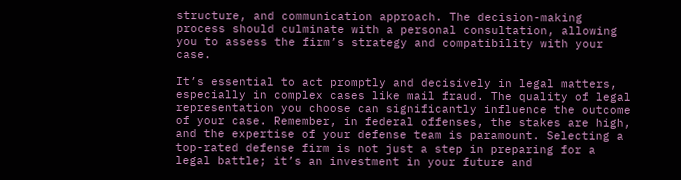structure, and communication approach. The decision-making process should culminate with a personal consultation, allowing you to assess the firm’s strategy and compatibility with your case.

It’s essential to act promptly and decisively in legal matters, especially in complex cases like mail fraud. The quality of legal representation you choose can significantly influence the outcome of your case. Remember, in federal offenses, the stakes are high, and the expertise of your defense team is paramount. Selecting a top-rated defense firm is not just a step in preparing for a legal battle; it’s an investment in your future and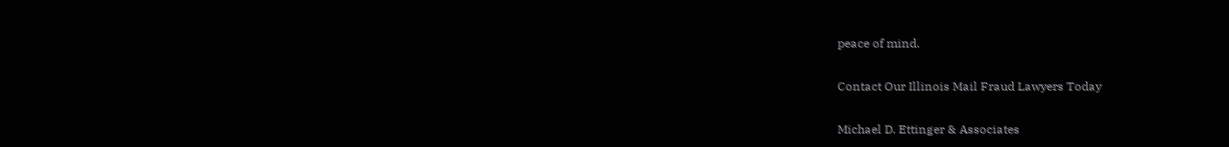peace of mind.

Contact Our Illinois Mail Fraud Lawyers Today

Michael D. Ettinger & Associates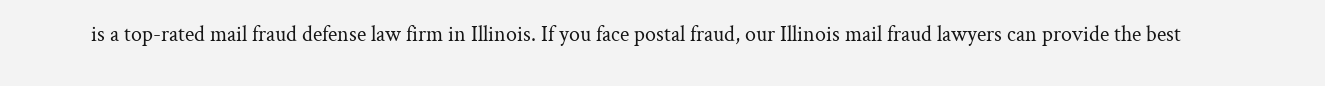is a top-rated mail fraud defense law firm in Illinois. If you face postal fraud, our Illinois mail fraud lawyers can provide the best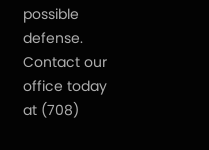possible defense. Contact our office today at (708)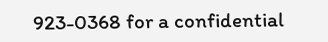923-0368 for a confidential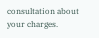consultation about your charges.